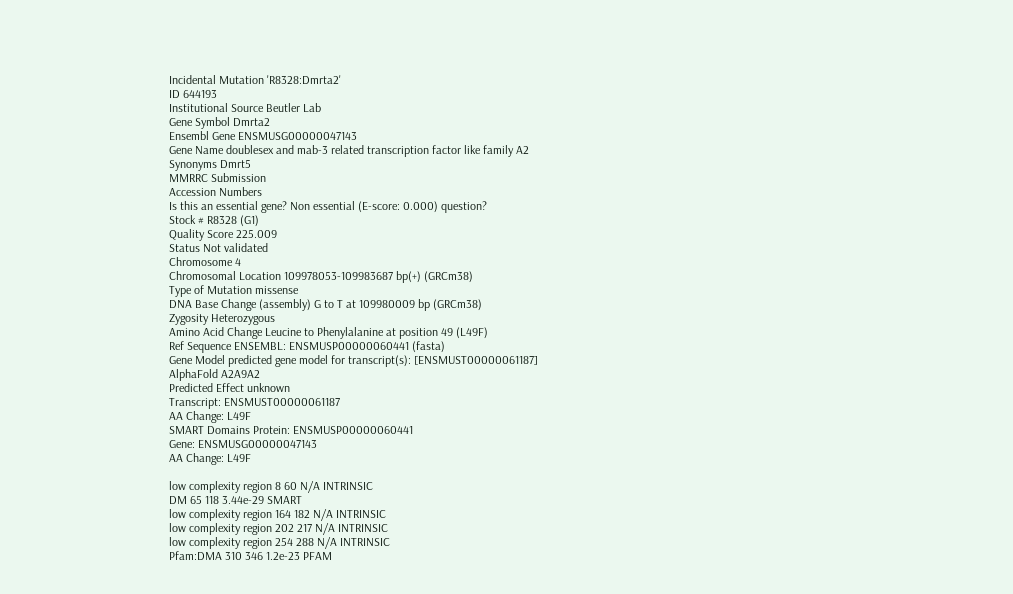Incidental Mutation 'R8328:Dmrta2'
ID 644193
Institutional Source Beutler Lab
Gene Symbol Dmrta2
Ensembl Gene ENSMUSG00000047143
Gene Name doublesex and mab-3 related transcription factor like family A2
Synonyms Dmrt5
MMRRC Submission
Accession Numbers
Is this an essential gene? Non essential (E-score: 0.000) question?
Stock # R8328 (G1)
Quality Score 225.009
Status Not validated
Chromosome 4
Chromosomal Location 109978053-109983687 bp(+) (GRCm38)
Type of Mutation missense
DNA Base Change (assembly) G to T at 109980009 bp (GRCm38)
Zygosity Heterozygous
Amino Acid Change Leucine to Phenylalanine at position 49 (L49F)
Ref Sequence ENSEMBL: ENSMUSP00000060441 (fasta)
Gene Model predicted gene model for transcript(s): [ENSMUST00000061187]
AlphaFold A2A9A2
Predicted Effect unknown
Transcript: ENSMUST00000061187
AA Change: L49F
SMART Domains Protein: ENSMUSP00000060441
Gene: ENSMUSG00000047143
AA Change: L49F

low complexity region 8 60 N/A INTRINSIC
DM 65 118 3.44e-29 SMART
low complexity region 164 182 N/A INTRINSIC
low complexity region 202 217 N/A INTRINSIC
low complexity region 254 288 N/A INTRINSIC
Pfam:DMA 310 346 1.2e-23 PFAM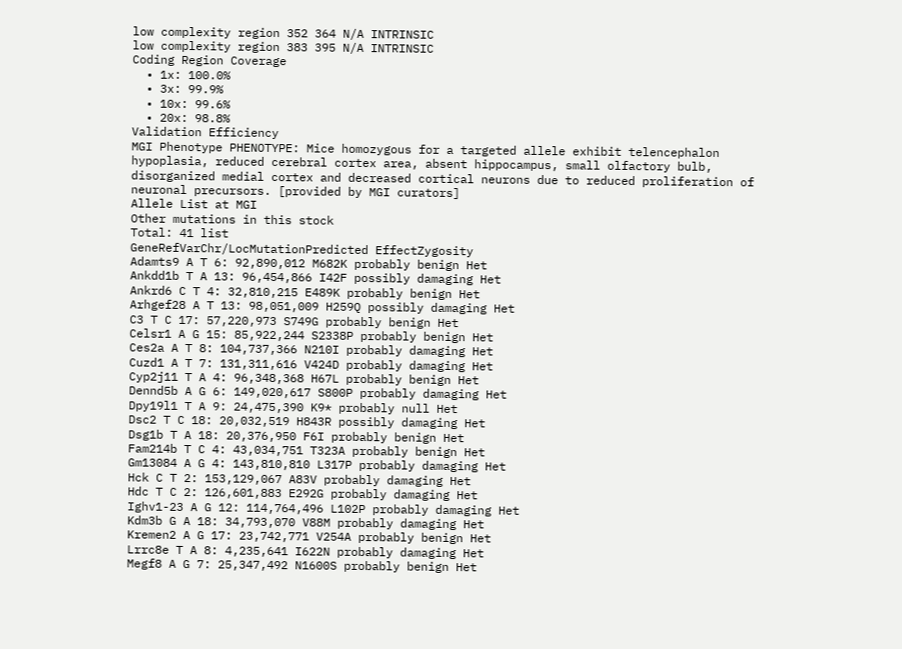low complexity region 352 364 N/A INTRINSIC
low complexity region 383 395 N/A INTRINSIC
Coding Region Coverage
  • 1x: 100.0%
  • 3x: 99.9%
  • 10x: 99.6%
  • 20x: 98.8%
Validation Efficiency
MGI Phenotype PHENOTYPE: Mice homozygous for a targeted allele exhibit telencephalon hypoplasia, reduced cerebral cortex area, absent hippocampus, small olfactory bulb, disorganized medial cortex and decreased cortical neurons due to reduced proliferation of neuronal precursors. [provided by MGI curators]
Allele List at MGI
Other mutations in this stock
Total: 41 list
GeneRefVarChr/LocMutationPredicted EffectZygosity
Adamts9 A T 6: 92,890,012 M682K probably benign Het
Ankdd1b T A 13: 96,454,866 I42F possibly damaging Het
Ankrd6 C T 4: 32,810,215 E489K probably benign Het
Arhgef28 A T 13: 98,051,009 H259Q possibly damaging Het
C3 T C 17: 57,220,973 S749G probably benign Het
Celsr1 A G 15: 85,922,244 S2338P probably benign Het
Ces2a A T 8: 104,737,366 N210I probably damaging Het
Cuzd1 A T 7: 131,311,616 V424D probably damaging Het
Cyp2j11 T A 4: 96,348,368 H67L probably benign Het
Dennd5b A G 6: 149,020,617 S800P probably damaging Het
Dpy19l1 T A 9: 24,475,390 K9* probably null Het
Dsc2 T C 18: 20,032,519 H843R possibly damaging Het
Dsg1b T A 18: 20,376,950 F6I probably benign Het
Fam214b T C 4: 43,034,751 T323A probably benign Het
Gm13084 A G 4: 143,810,810 L317P probably damaging Het
Hck C T 2: 153,129,067 A83V probably damaging Het
Hdc T C 2: 126,601,883 E292G probably damaging Het
Ighv1-23 A G 12: 114,764,496 L102P probably damaging Het
Kdm3b G A 18: 34,793,070 V88M probably damaging Het
Kremen2 A G 17: 23,742,771 V254A probably benign Het
Lrrc8e T A 8: 4,235,641 I622N probably damaging Het
Megf8 A G 7: 25,347,492 N1600S probably benign Het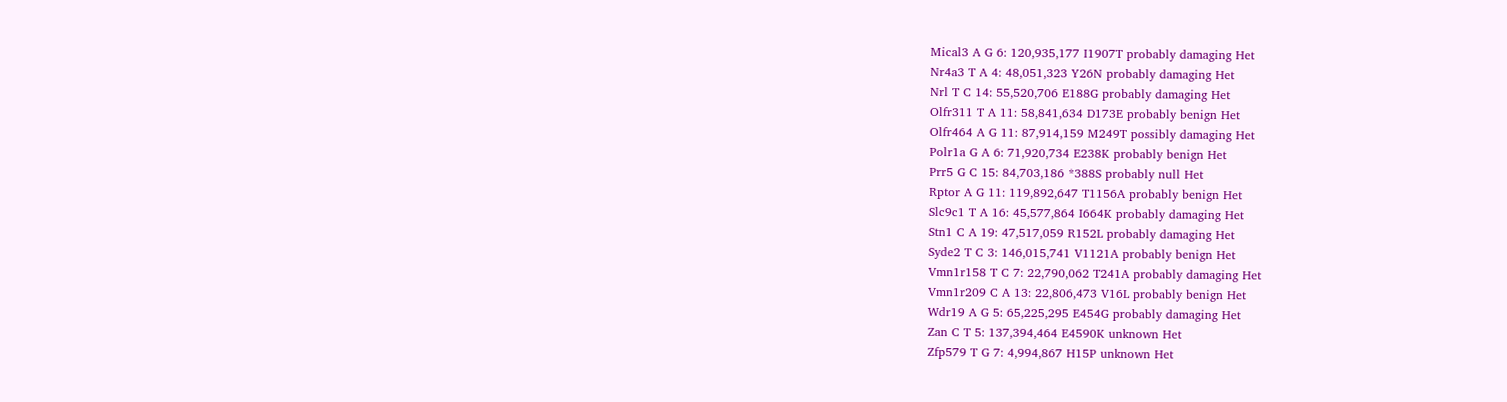Mical3 A G 6: 120,935,177 I1907T probably damaging Het
Nr4a3 T A 4: 48,051,323 Y26N probably damaging Het
Nrl T C 14: 55,520,706 E188G probably damaging Het
Olfr311 T A 11: 58,841,634 D173E probably benign Het
Olfr464 A G 11: 87,914,159 M249T possibly damaging Het
Polr1a G A 6: 71,920,734 E238K probably benign Het
Prr5 G C 15: 84,703,186 *388S probably null Het
Rptor A G 11: 119,892,647 T1156A probably benign Het
Slc9c1 T A 16: 45,577,864 I664K probably damaging Het
Stn1 C A 19: 47,517,059 R152L probably damaging Het
Syde2 T C 3: 146,015,741 V1121A probably benign Het
Vmn1r158 T C 7: 22,790,062 T241A probably damaging Het
Vmn1r209 C A 13: 22,806,473 V16L probably benign Het
Wdr19 A G 5: 65,225,295 E454G probably damaging Het
Zan C T 5: 137,394,464 E4590K unknown Het
Zfp579 T G 7: 4,994,867 H15P unknown Het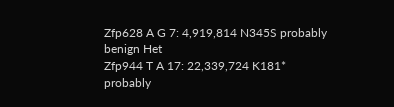Zfp628 A G 7: 4,919,814 N345S probably benign Het
Zfp944 T A 17: 22,339,724 K181* probably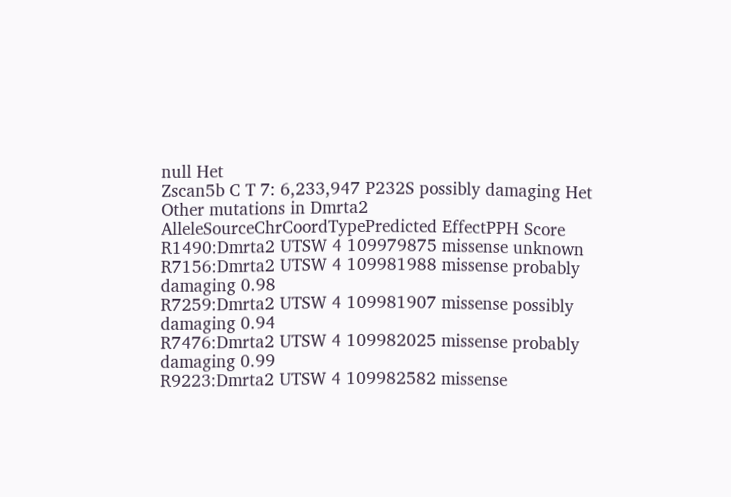null Het
Zscan5b C T 7: 6,233,947 P232S possibly damaging Het
Other mutations in Dmrta2
AlleleSourceChrCoordTypePredicted EffectPPH Score
R1490:Dmrta2 UTSW 4 109979875 missense unknown
R7156:Dmrta2 UTSW 4 109981988 missense probably damaging 0.98
R7259:Dmrta2 UTSW 4 109981907 missense possibly damaging 0.94
R7476:Dmrta2 UTSW 4 109982025 missense probably damaging 0.99
R9223:Dmrta2 UTSW 4 109982582 missense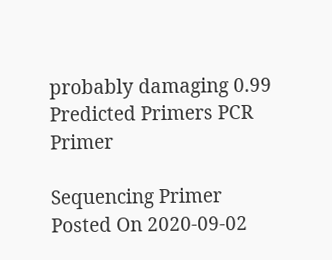probably damaging 0.99
Predicted Primers PCR Primer

Sequencing Primer
Posted On 2020-09-02